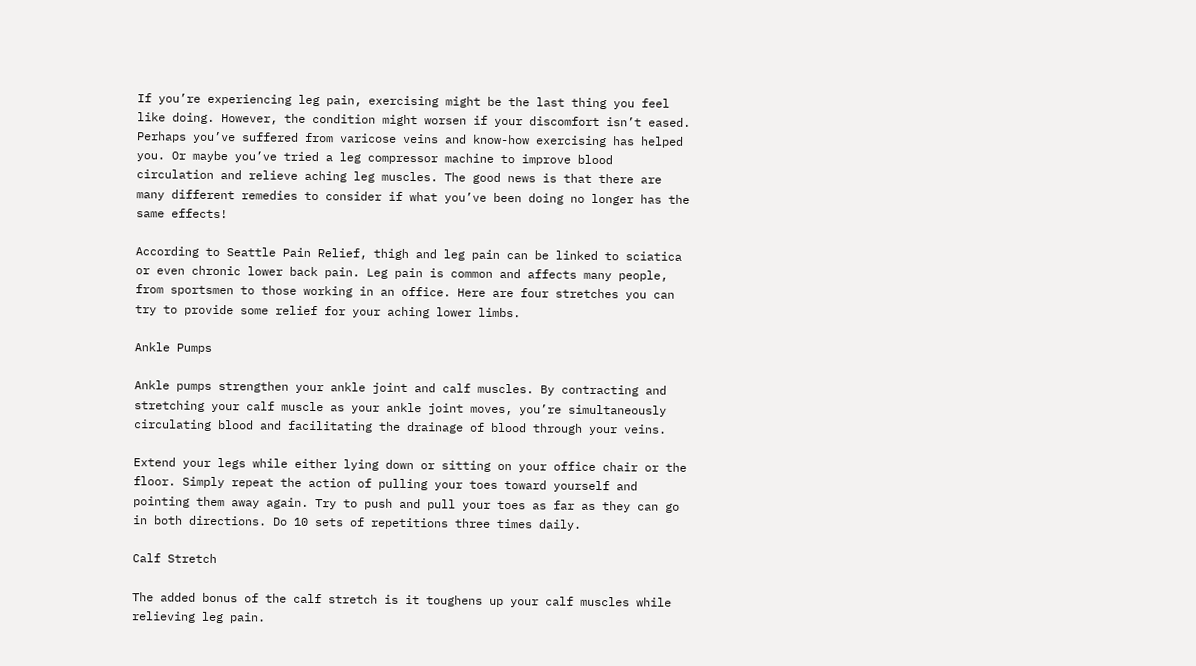If you’re experiencing leg pain, exercising might be the last thing you feel like doing. However, the condition might worsen if your discomfort isn’t eased. Perhaps you’ve suffered from varicose veins and know-how exercising has helped you. Or maybe you’ve tried a leg compressor machine to improve blood circulation and relieve aching leg muscles. The good news is that there are many different remedies to consider if what you’ve been doing no longer has the same effects!

According to Seattle Pain Relief, thigh and leg pain can be linked to sciatica or even chronic lower back pain. Leg pain is common and affects many people, from sportsmen to those working in an office. Here are four stretches you can try to provide some relief for your aching lower limbs.

Ankle Pumps

Ankle pumps strengthen your ankle joint and calf muscles. By contracting and stretching your calf muscle as your ankle joint moves, you’re simultaneously circulating blood and facilitating the drainage of blood through your veins.

Extend your legs while either lying down or sitting on your office chair or the floor. Simply repeat the action of pulling your toes toward yourself and pointing them away again. Try to push and pull your toes as far as they can go in both directions. Do 10 sets of repetitions three times daily.

Calf Stretch

The added bonus of the calf stretch is it toughens up your calf muscles while relieving leg pain.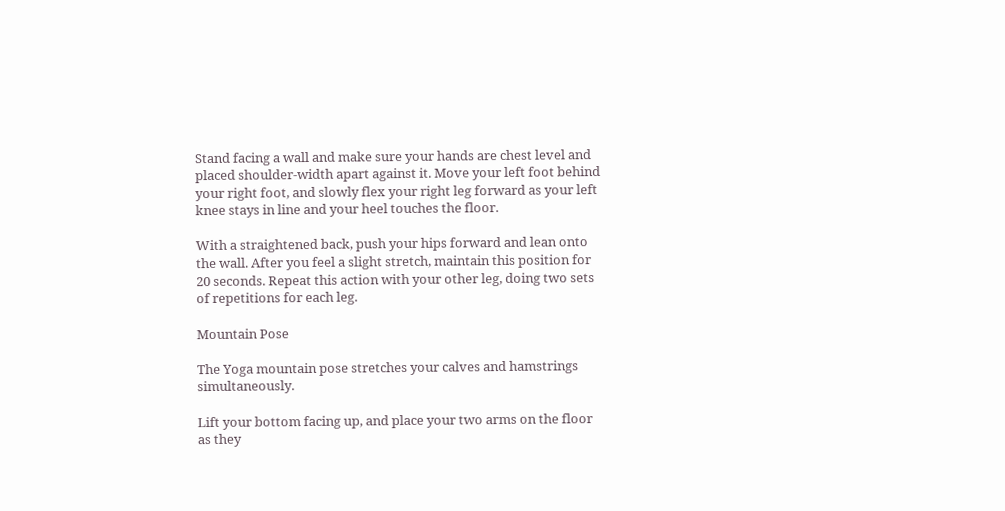Stand facing a wall and make sure your hands are chest level and placed shoulder-width apart against it. Move your left foot behind your right foot, and slowly flex your right leg forward as your left knee stays in line and your heel touches the floor.

With a straightened back, push your hips forward and lean onto the wall. After you feel a slight stretch, maintain this position for 20 seconds. Repeat this action with your other leg, doing two sets of repetitions for each leg.

Mountain Pose

The Yoga mountain pose stretches your calves and hamstrings simultaneously.

Lift your bottom facing up, and place your two arms on the floor as they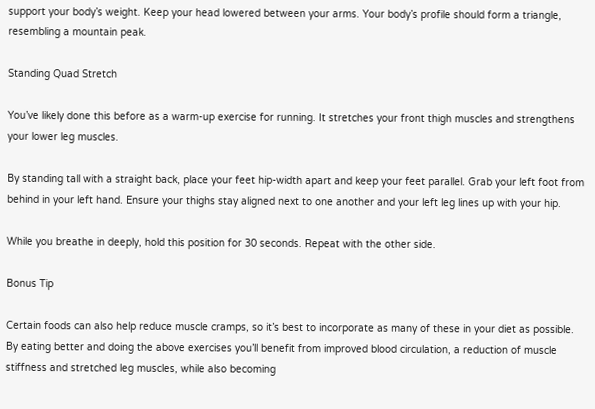support your body’s weight. Keep your head lowered between your arms. Your body’s profile should form a triangle, resembling a mountain peak.

Standing Quad Stretch

You’ve likely done this before as a warm-up exercise for running. It stretches your front thigh muscles and strengthens your lower leg muscles.

By standing tall with a straight back, place your feet hip-width apart and keep your feet parallel. Grab your left foot from behind in your left hand. Ensure your thighs stay aligned next to one another and your left leg lines up with your hip.

While you breathe in deeply, hold this position for 30 seconds. Repeat with the other side.

Bonus Tip

Certain foods can also help reduce muscle cramps, so it’s best to incorporate as many of these in your diet as possible. By eating better and doing the above exercises you’ll benefit from improved blood circulation, a reduction of muscle stiffness and stretched leg muscles, while also becoming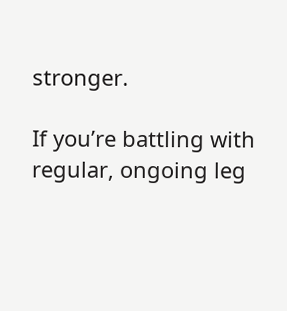stronger.

If you’re battling with regular, ongoing leg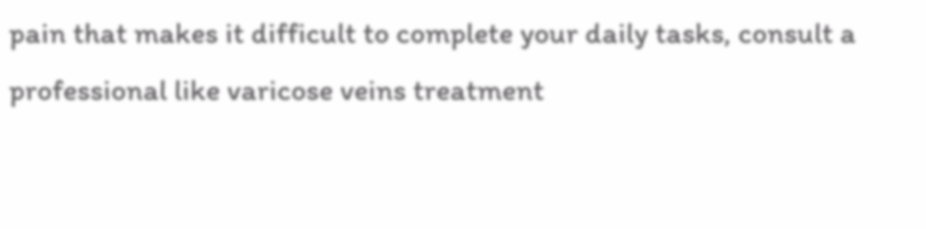pain that makes it difficult to complete your daily tasks, consult a professional like varicose veins treatment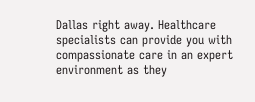Dallas right away. Healthcare specialists can provide you with compassionate care in an expert environment as they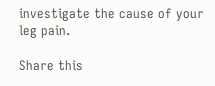investigate the cause of your leg pain.

Share this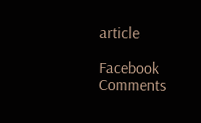article

Facebook Comments